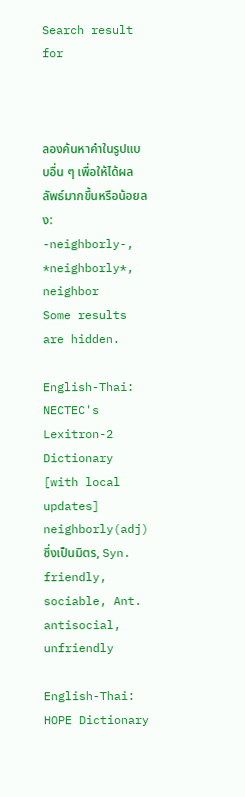Search result for



ลองค้นหาคำในรูปแบบอื่น ๆ เพื่อให้ได้ผลลัพธ์มากขึ้นหรือน้อยลง: -neighborly-, *neighborly*, neighbor
Some results are hidden.

English-Thai: NECTEC's Lexitron-2 Dictionary [with local updates]
neighborly(adj) ซึ่งเป็นมิตร, Syn. friendly, sociable, Ant. antisocial, unfriendly

English-Thai: HOPE Dictionary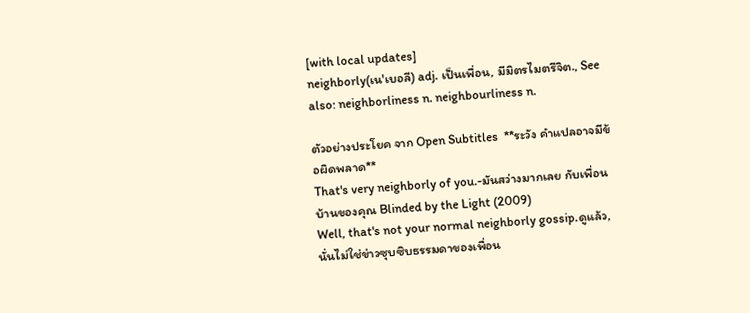[with local updates]
neighborly(เน'เบอลี) adj. เป็นเพื่อน, มีมิตรไมตรีจิต., See also: neighborliness n. neighbourliness n.

ตัวอย่างประโยค จาก Open Subtitles  **ระวัง คำแปลอาจมีข้อผิดพลาด**
That's very neighborly of you.-มันสว่างมากเลย กับเพื่อนบ้านของคุณ Blinded by the Light (2009)
Well, that's not your normal neighborly gossip.ดูแล้ว, นั่นไม่ใช่ข่าวซุบซิบธรรมดาของเพื่อน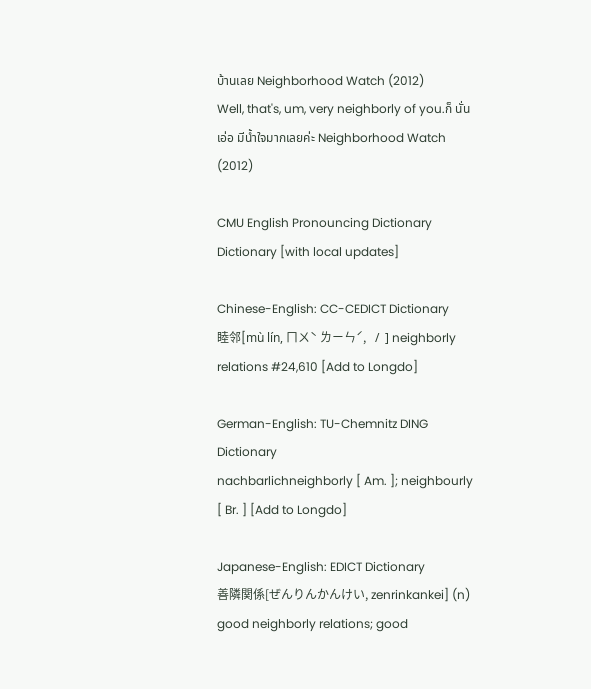บ้านเลย Neighborhood Watch (2012)
Well, that's, um, very neighborly of you.ก็ นั่น เอ่อ มีน้ำใจมากเลยค่ะ Neighborhood Watch (2012)

CMU English Pronouncing Dictionary Dictionary [with local updates]

Chinese-English: CC-CEDICT Dictionary
睦邻[mù lín, ㄇㄨˋ ㄌㄧㄣˊ,   /  ] neighborly relations #24,610 [Add to Longdo]

German-English: TU-Chemnitz DING Dictionary
nachbarlichneighborly [ Am. ]; neighbourly [ Br. ] [Add to Longdo]

Japanese-English: EDICT Dictionary
善隣関係[ぜんりんかんけい, zenrinkankei] (n) good neighborly relations; good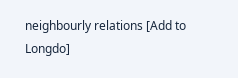neighbourly relations [Add to Longdo]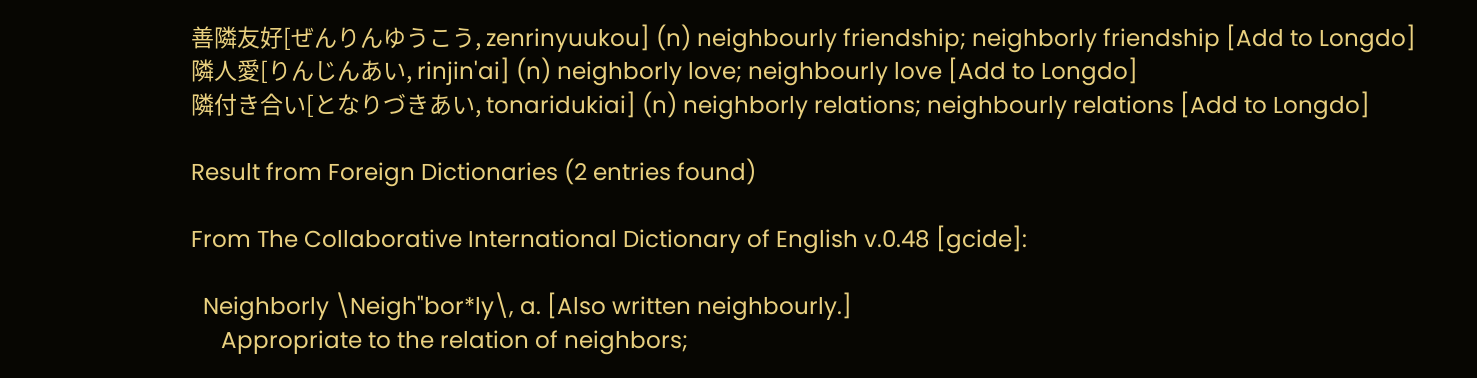善隣友好[ぜんりんゆうこう, zenrinyuukou] (n) neighbourly friendship; neighborly friendship [Add to Longdo]
隣人愛[りんじんあい, rinjin'ai] (n) neighborly love; neighbourly love [Add to Longdo]
隣付き合い[となりづきあい, tonaridukiai] (n) neighborly relations; neighbourly relations [Add to Longdo]

Result from Foreign Dictionaries (2 entries found)

From The Collaborative International Dictionary of English v.0.48 [gcide]:

  Neighborly \Neigh"bor*ly\, a. [Also written neighbourly.]
     Appropriate to the relation of neighbors;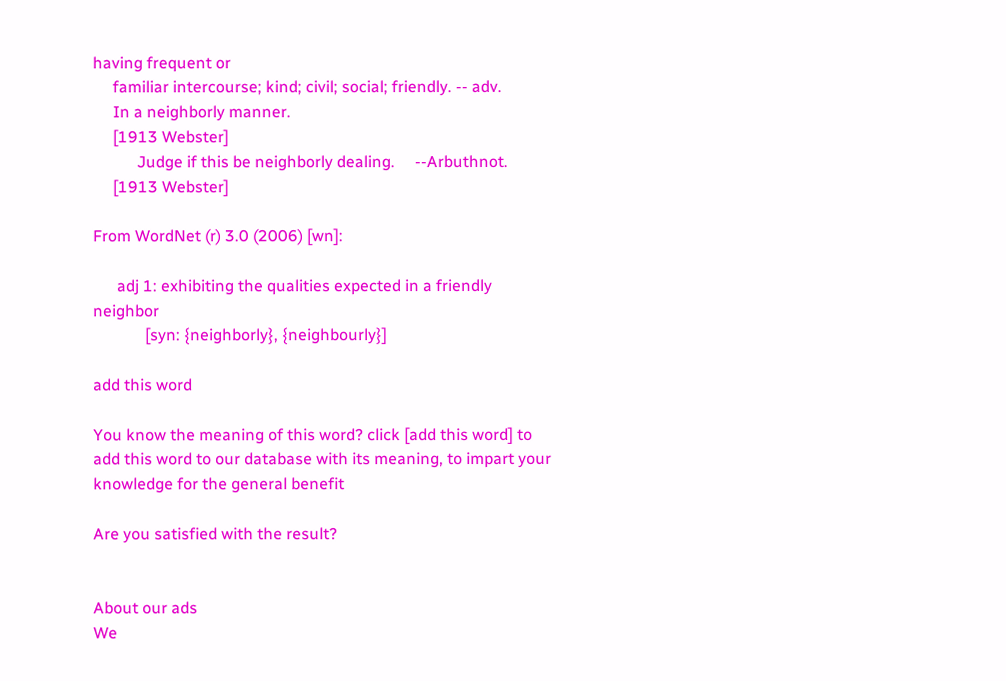having frequent or
     familiar intercourse; kind; civil; social; friendly. -- adv.
     In a neighborly manner.
     [1913 Webster]
           Judge if this be neighborly dealing.     --Arbuthnot.
     [1913 Webster]

From WordNet (r) 3.0 (2006) [wn]:

      adj 1: exhibiting the qualities expected in a friendly neighbor
             [syn: {neighborly}, {neighbourly}]

add this word

You know the meaning of this word? click [add this word] to add this word to our database with its meaning, to impart your knowledge for the general benefit

Are you satisfied with the result?


About our ads
We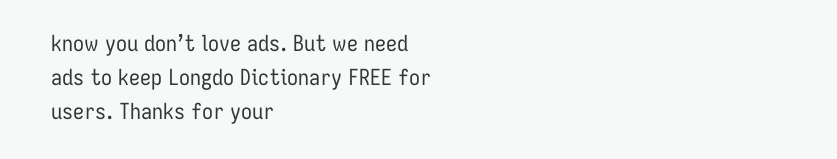know you don’t love ads. But we need ads to keep Longdo Dictionary FREE for users. Thanks for your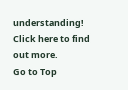understanding! Click here to find out more.
Go to Top